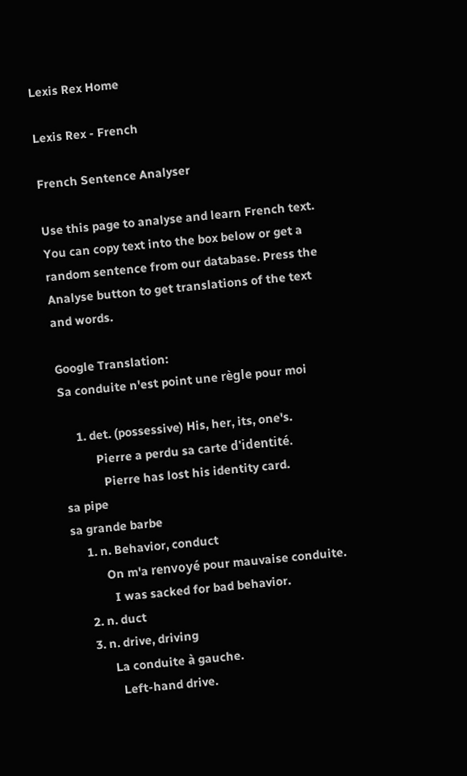Lexis Rex Home

Lexis Rex - French

French Sentence Analyser

Use this page to analyse and learn French text. You can copy text into the box below or get a random sentence from our database. Press the Analyse button to get translations of the text and words.

Google Translation:
Sa conduite n'est point une règle pour moi

     1. det. (possessive) His, her, its, one's.
           Pierre a perdu sa carte d'identité.
             Pierre has lost his identity card.
sa pipe
sa grande barbe
     1. n. Behavior, conduct
           On m'a renvoyé pour mauvaise conduite.
             I was sacked for bad behavior.
     2. n. duct
     3. n. drive, driving
           La conduite à gauche.
             Left-hand drive.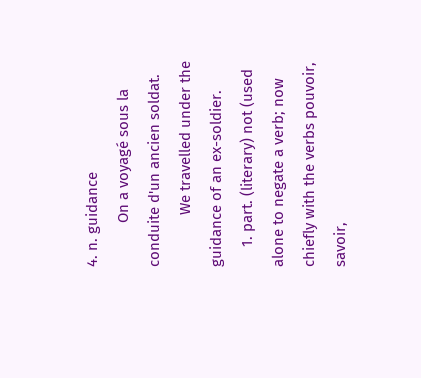4. n. guidance
           On a voyagé sous la conduite d'un ancien soldat.
             We travelled under the guidance of an ex-soldier.
     1. part. (literary) not (used alone to negate a verb; now chiefly with the verbs pouvoir, savoir,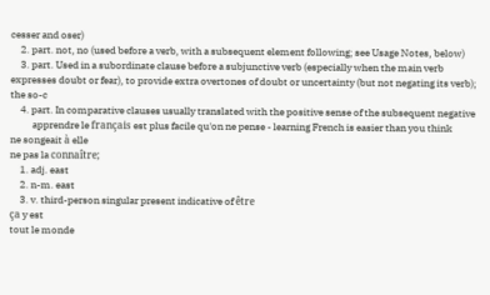cesser and oser)
     2. part. not, no (used before a verb, with a subsequent element following; see Usage Notes, below)
     3. part. Used in a subordinate clause before a subjunctive verb (especially when the main verb expresses doubt or fear), to provide extra overtones of doubt or uncertainty (but not negating its verb); the so-c
     4. part. In comparative clauses usually translated with the positive sense of the subsequent negative
           apprendre le français est plus facile qu'on ne pense - learning French is easier than you think
ne songeait à elle
ne pas la connaître;
     1. adj. east
     2. n-m. east
     3. v. third-person singular present indicative of être
ça y est
tout le monde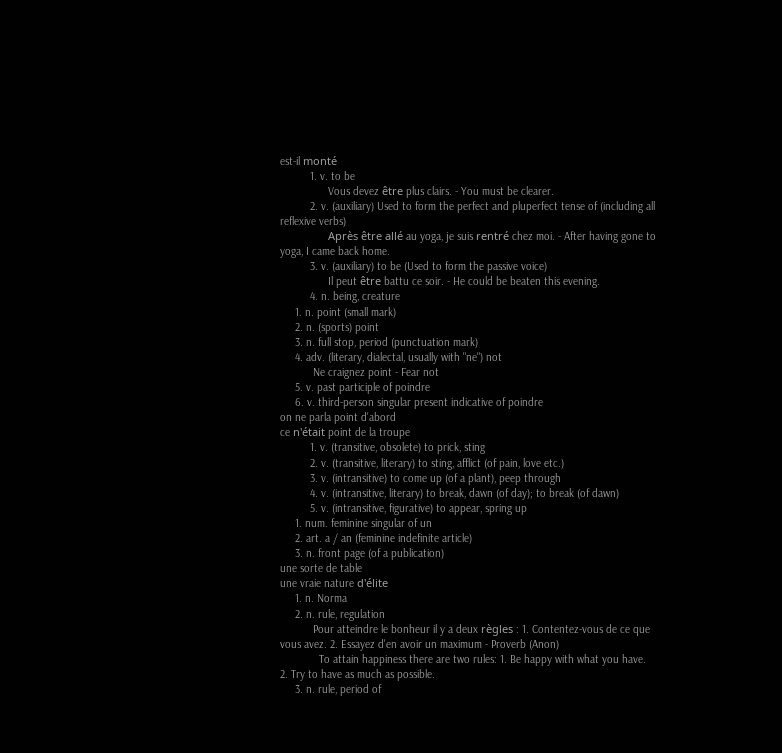est-il monté
          1. v. to be
                Vous devez être plus clairs. - You must be clearer.
          2. v. (auxiliary) Used to form the perfect and pluperfect tense of (including all reflexive verbs)
                Après être allé au yoga, je suis rentré chez moi. - After having gone to yoga, I came back home.
          3. v. (auxiliary) to be (Used to form the passive voice)
                Il peut être battu ce soir. - He could be beaten this evening.
          4. n. being, creature
     1. n. point (small mark)
     2. n. (sports) point
     3. n. full stop, period (punctuation mark)
     4. adv. (literary, dialectal, usually with "ne") not
           Ne craignez point - Fear not
     5. v. past participle of poindre
     6. v. third-person singular present indicative of poindre
on ne parla point d'abord
ce n'était point de la troupe
          1. v. (transitive, obsolete) to prick, sting
          2. v. (transitive, literary) to sting, afflict (of pain, love etc.)
          3. v. (intransitive) to come up (of a plant), peep through
          4. v. (intransitive, literary) to break, dawn (of day); to break (of dawn)
          5. v. (intransitive, figurative) to appear, spring up
     1. num. feminine singular of un
     2. art. a / an (feminine indefinite article)
     3. n. front page (of a publication)
une sorte de table
une vraie nature d'élite
     1. n. Norma
     2. n. rule, regulation
           Pour atteindre le bonheur il y a deux règles : 1. Contentez-vous de ce que vous avez. 2. Essayez d'en avoir un maximum - Proverb (Anon)
             To attain happiness there are two rules: 1. Be happy with what you have. 2. Try to have as much as possible.
     3. n. rule, period of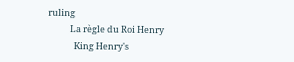ruling
           La règle du Roi Henry
             King Henry's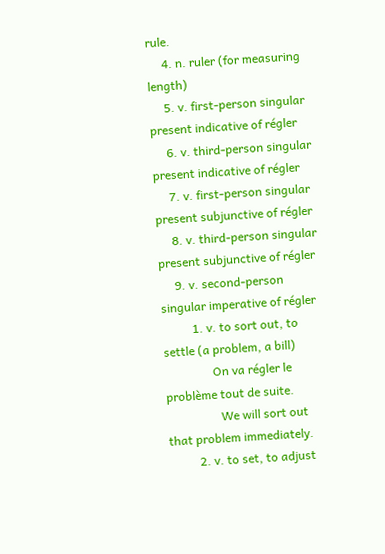rule.
     4. n. ruler (for measuring length)
     5. v. first-person singular present indicative of régler
     6. v. third-person singular present indicative of régler
     7. v. first-person singular present subjunctive of régler
     8. v. third-person singular present subjunctive of régler
     9. v. second-person singular imperative of régler
          1. v. to sort out, to settle (a problem, a bill)
                On va régler le problème tout de suite.
                  We will sort out that problem immediately.
          2. v. to set, to adjust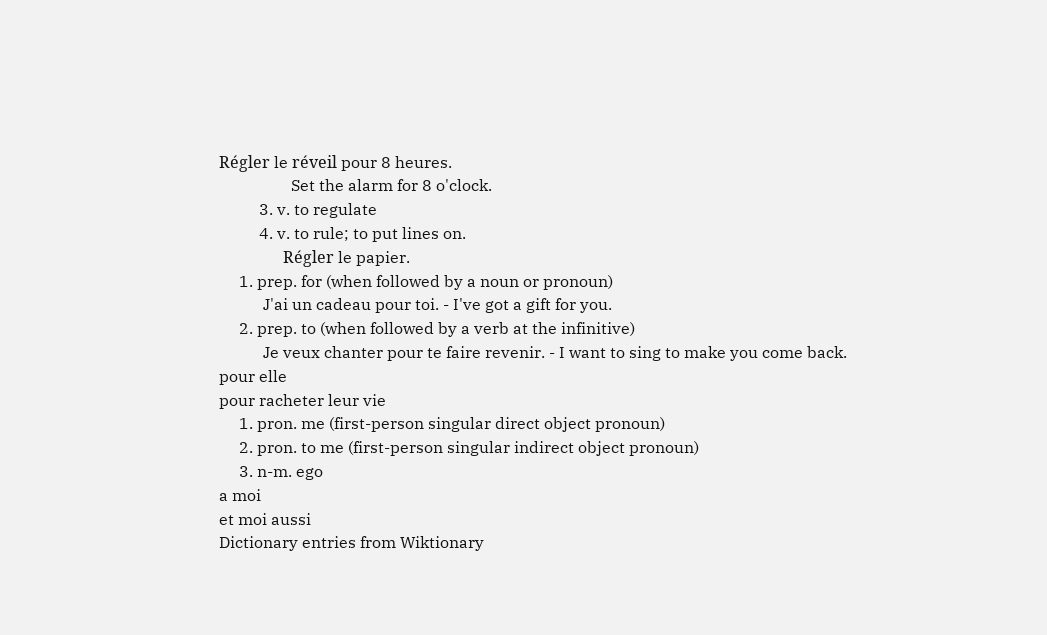Régler le réveil pour 8 heures.
                  Set the alarm for 8 o'clock.
          3. v. to regulate
          4. v. to rule; to put lines on.
                Régler le papier.
     1. prep. for (when followed by a noun or pronoun)
           J'ai un cadeau pour toi. - I've got a gift for you.
     2. prep. to (when followed by a verb at the infinitive)
           Je veux chanter pour te faire revenir. - I want to sing to make you come back.
pour elle
pour racheter leur vie
     1. pron. me (first-person singular direct object pronoun)
     2. pron. to me (first-person singular indirect object pronoun)
     3. n-m. ego
a moi
et moi aussi
Dictionary entries from Wiktionary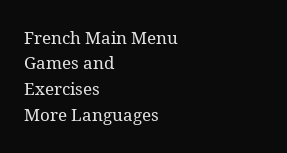French Main Menu
Games and Exercises
More Languages